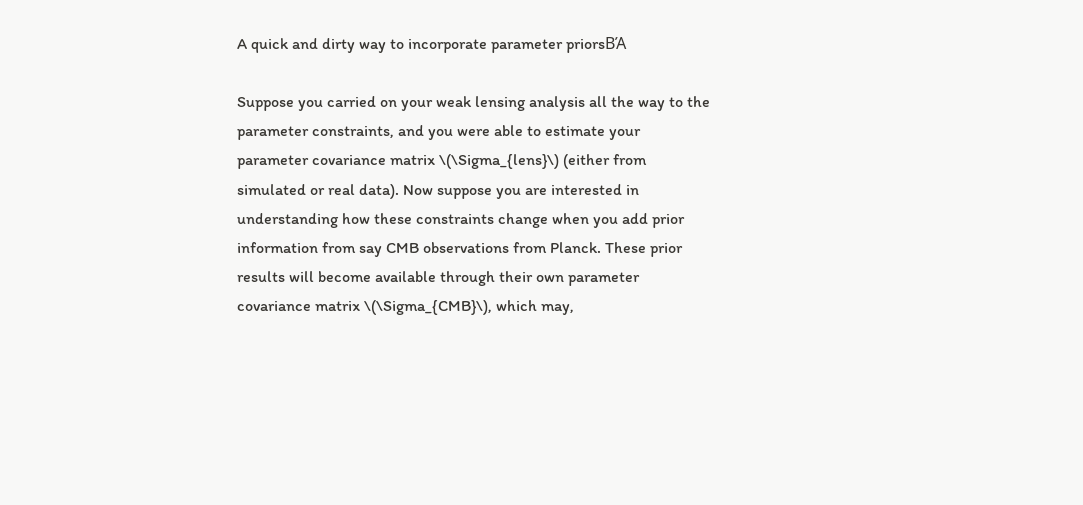A quick and dirty way to incorporate parameter priorsΒΆ

Suppose you carried on your weak lensing analysis all the way to the parameter constraints, and you were able to estimate your parameter covariance matrix \(\Sigma_{lens}\) (either from simulated or real data). Now suppose you are interested in understanding how these constraints change when you add prior information from say CMB observations from Planck. These prior results will become available through their own parameter covariance matrix \(\Sigma_{CMB}\), which may,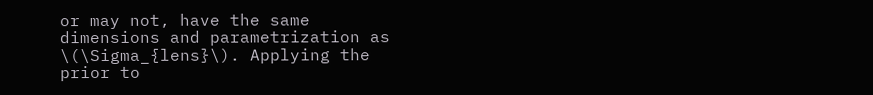or may not, have the same dimensions and parametrization as \(\Sigma_{lens}\). Applying the prior to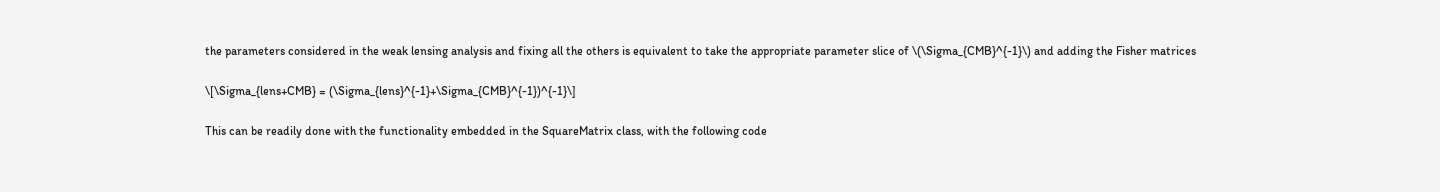the parameters considered in the weak lensing analysis and fixing all the others is equivalent to take the appropriate parameter slice of \(\Sigma_{CMB}^{-1}\) and adding the Fisher matrices

\[\Sigma_{lens+CMB} = (\Sigma_{lens}^{-1}+\Sigma_{CMB}^{-1})^{-1}\]

This can be readily done with the functionality embedded in the SquareMatrix class, with the following code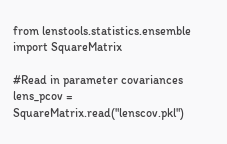from lenstools.statistics.ensemble import SquareMatrix

#Read in parameter covariances
lens_pcov = SquareMatrix.read("lenscov.pkl")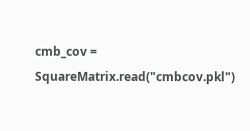cmb_cov = SquareMatrix.read("cmbcov.pkl")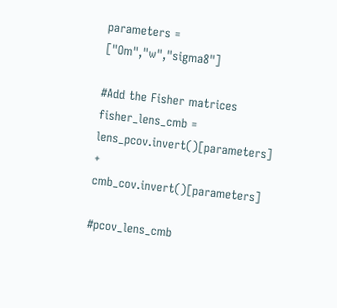parameters = ["Om","w","sigma8"]

#Add the Fisher matrices
fisher_lens_cmb = lens_pcov.invert()[parameters] + cmb_cov.invert()[parameters]

#pcov_lens_cmb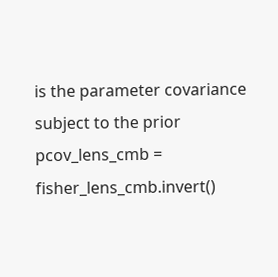is the parameter covariance subject to the prior
pcov_lens_cmb = fisher_lens_cmb.invert()